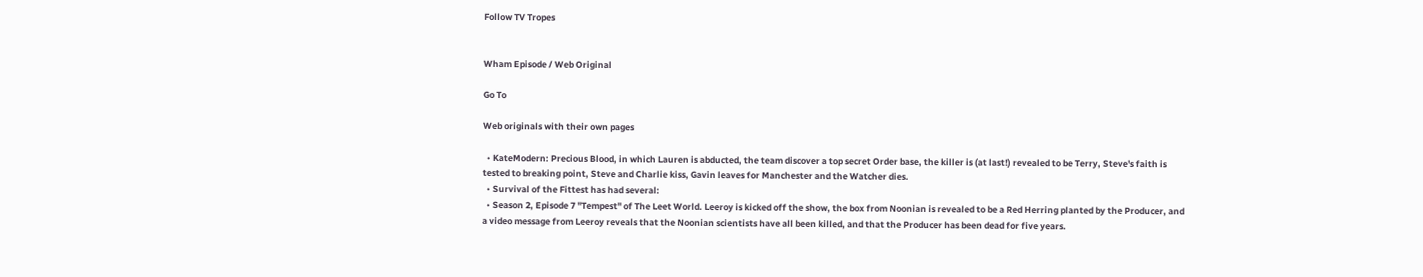Follow TV Tropes


Wham Episode / Web Original

Go To

Web originals with their own pages

  • KateModern: Precious Blood, in which Lauren is abducted, the team discover a top secret Order base, the killer is (at last!) revealed to be Terry, Steve's faith is tested to breaking point, Steve and Charlie kiss, Gavin leaves for Manchester and the Watcher dies.
  • Survival of the Fittest has had several:
  • Season 2, Episode 7 "Tempest" of The Leet World. Leeroy is kicked off the show, the box from Noonian is revealed to be a Red Herring planted by the Producer, and a video message from Leeroy reveals that the Noonian scientists have all been killed, and that the Producer has been dead for five years.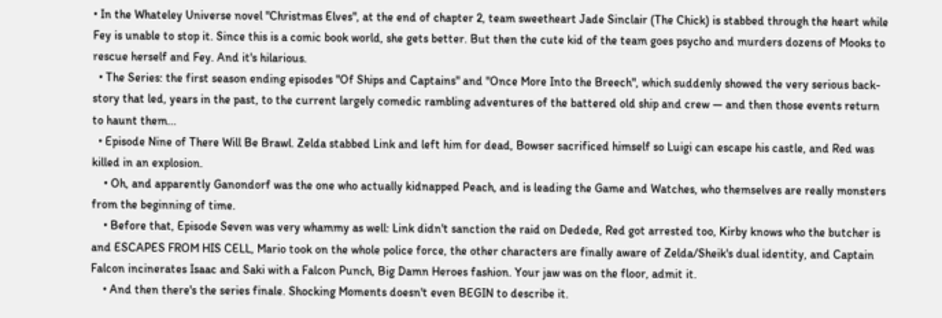• In the Whateley Universe novel "Christmas Elves", at the end of chapter 2, team sweetheart Jade Sinclair (The Chick) is stabbed through the heart while Fey is unable to stop it. Since this is a comic book world, she gets better. But then the cute kid of the team goes psycho and murders dozens of Mooks to rescue herself and Fey. And it's hilarious.
  • The Series: the first season ending episodes "Of Ships and Captains" and "Once More Into the Breech", which suddenly showed the very serious back-story that led, years in the past, to the current largely comedic rambling adventures of the battered old ship and crew — and then those events return to haunt them...
  • Episode Nine of There Will Be Brawl. Zelda stabbed Link and left him for dead, Bowser sacrificed himself so Luigi can escape his castle, and Red was killed in an explosion.
    • Oh, and apparently Ganondorf was the one who actually kidnapped Peach, and is leading the Game and Watches, who themselves are really monsters from the beginning of time.
    • Before that, Episode Seven was very whammy as well: Link didn't sanction the raid on Dedede, Red got arrested too, Kirby knows who the butcher is and ESCAPES FROM HIS CELL, Mario took on the whole police force, the other characters are finally aware of Zelda/Sheik's dual identity, and Captain Falcon incinerates Isaac and Saki with a Falcon Punch, Big Damn Heroes fashion. Your jaw was on the floor, admit it.
    • And then there's the series finale. Shocking Moments doesn't even BEGIN to describe it.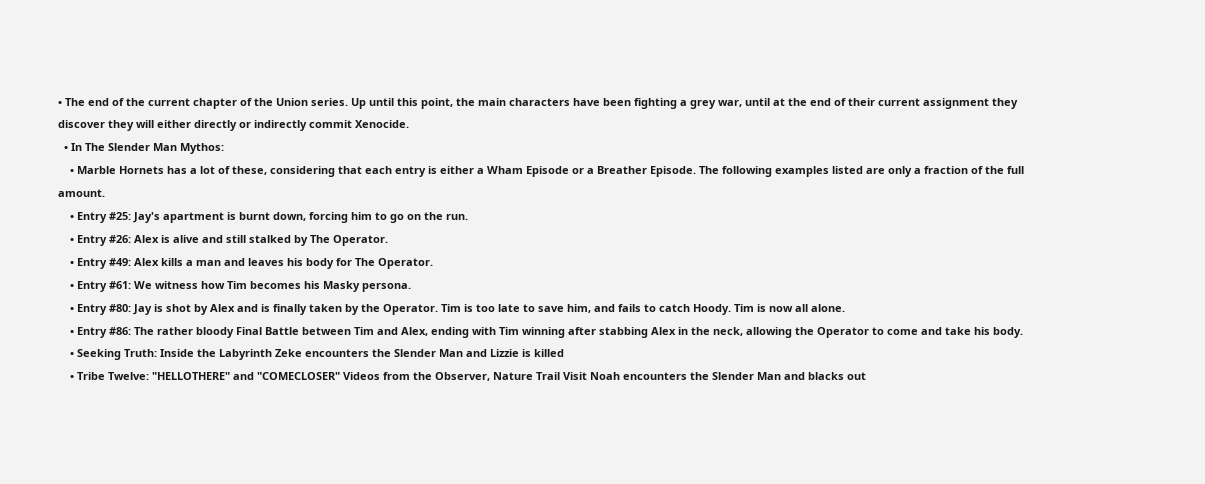• The end of the current chapter of the Union series. Up until this point, the main characters have been fighting a grey war, until at the end of their current assignment they discover they will either directly or indirectly commit Xenocide.
  • In The Slender Man Mythos:
    • Marble Hornets has a lot of these, considering that each entry is either a Wham Episode or a Breather Episode. The following examples listed are only a fraction of the full amount.
    • Entry #25: Jay's apartment is burnt down, forcing him to go on the run.
    • Entry #26: Alex is alive and still stalked by The Operator.
    • Entry #49: Alex kills a man and leaves his body for The Operator.
    • Entry #61: We witness how Tim becomes his Masky persona.
    • Entry #80: Jay is shot by Alex and is finally taken by the Operator. Tim is too late to save him, and fails to catch Hoody. Tim is now all alone.
    • Entry #86: The rather bloody Final Battle between Tim and Alex, ending with Tim winning after stabbing Alex in the neck, allowing the Operator to come and take his body.
    • Seeking Truth: Inside the Labyrinth Zeke encounters the Slender Man and Lizzie is killed
    • Tribe Twelve: "HELLOTHERE" and "COMECLOSER" Videos from the Observer, Nature Trail Visit Noah encounters the Slender Man and blacks out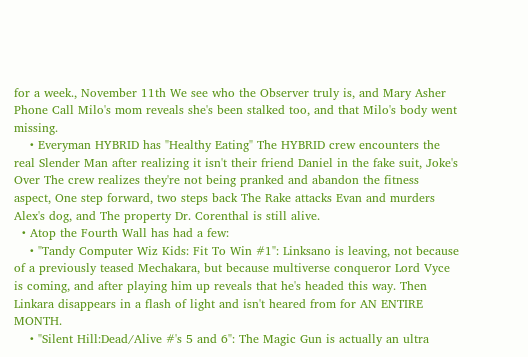for a week., November 11th We see who the Observer truly is, and Mary Asher Phone Call Milo's mom reveals she's been stalked too, and that Milo's body went missing.
    • Everyman HYBRID has "Healthy Eating" The HYBRID crew encounters the real Slender Man after realizing it isn't their friend Daniel in the fake suit, Joke's Over The crew realizes they're not being pranked and abandon the fitness aspect, One step forward, two steps back The Rake attacks Evan and murders Alex's dog, and The property Dr. Corenthal is still alive.
  • Atop the Fourth Wall has had a few:
    • "Tandy Computer Wiz Kids: Fit To Win #1": Linksano is leaving, not because of a previously teased Mechakara, but because multiverse conqueror Lord Vyce is coming, and after playing him up reveals that he's headed this way. Then Linkara disappears in a flash of light and isn't heared from for AN ENTIRE MONTH.
    • "Silent Hill:Dead/Alive #'s 5 and 6": The Magic Gun is actually an ultra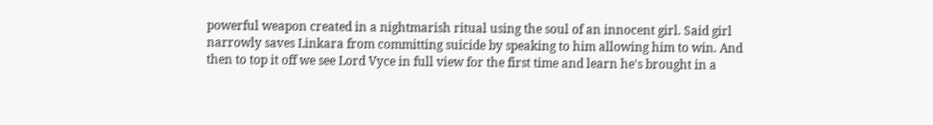powerful weapon created in a nightmarish ritual using the soul of an innocent girl. Said girl narrowly saves Linkara from committing suicide by speaking to him allowing him to win. And then to top it off we see Lord Vyce in full view for the first time and learn he's brought in a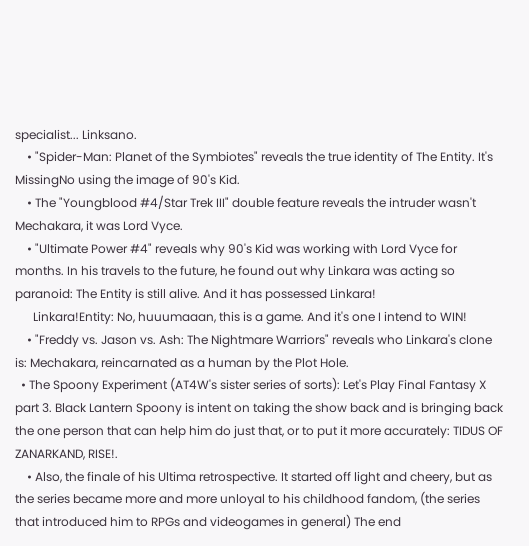specialist... Linksano.
    • "Spider-Man: Planet of the Symbiotes" reveals the true identity of The Entity. It's MissingNo using the image of 90's Kid.
    • The "Youngblood #4/Star Trek III" double feature reveals the intruder wasn't Mechakara, it was Lord Vyce.
    • "Ultimate Power #4" reveals why 90's Kid was working with Lord Vyce for months. In his travels to the future, he found out why Linkara was acting so paranoid: The Entity is still alive. And it has possessed Linkara!
      Linkara!Entity: No, huuumaaan, this is a game. And it's one I intend to WIN!
    • "Freddy vs. Jason vs. Ash: The Nightmare Warriors" reveals who Linkara's clone is: Mechakara, reincarnated as a human by the Plot Hole.
  • The Spoony Experiment (AT4W's sister series of sorts): Let's Play Final Fantasy X part 3. Black Lantern Spoony is intent on taking the show back and is bringing back the one person that can help him do just that, or to put it more accurately: TIDUS OF ZANARKAND, RISE!.
    • Also, the finale of his Ultima retrospective. It started off light and cheery, but as the series became more and more unloyal to his childhood fandom, (the series that introduced him to RPGs and videogames in general) The end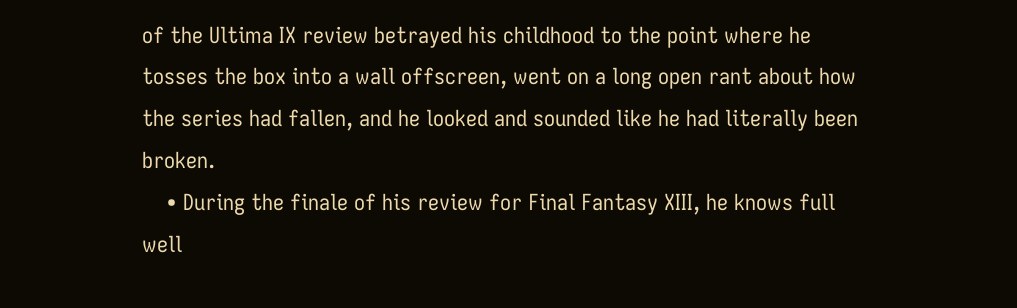of the Ultima IX review betrayed his childhood to the point where he tosses the box into a wall offscreen, went on a long open rant about how the series had fallen, and he looked and sounded like he had literally been broken.
    • During the finale of his review for Final Fantasy XIII, he knows full well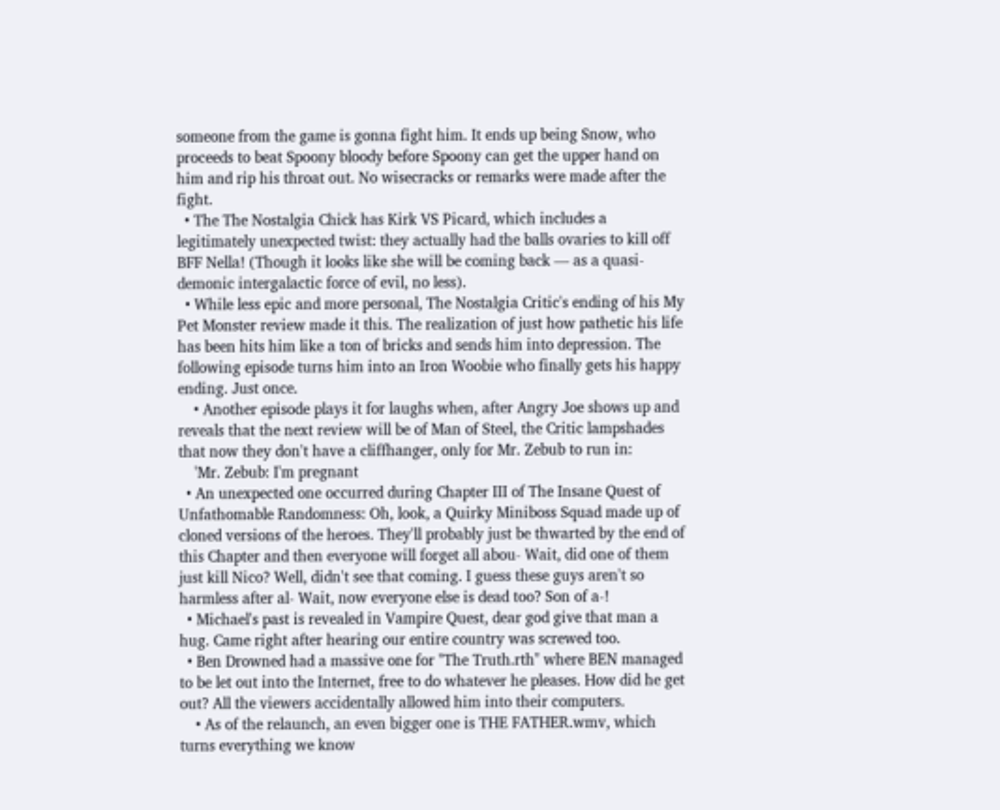someone from the game is gonna fight him. It ends up being Snow, who proceeds to beat Spoony bloody before Spoony can get the upper hand on him and rip his throat out. No wisecracks or remarks were made after the fight.
  • The The Nostalgia Chick has Kirk VS Picard, which includes a legitimately unexpected twist: they actually had the balls ovaries to kill off BFF Nella! (Though it looks like she will be coming back — as a quasi-demonic intergalactic force of evil, no less).
  • While less epic and more personal, The Nostalgia Critic's ending of his My Pet Monster review made it this. The realization of just how pathetic his life has been hits him like a ton of bricks and sends him into depression. The following episode turns him into an Iron Woobie who finally gets his happy ending. Just once.
    • Another episode plays it for laughs when, after Angry Joe shows up and reveals that the next review will be of Man of Steel, the Critic lampshades that now they don't have a cliffhanger, only for Mr. Zebub to run in:
    'Mr. Zebub: I'm pregnant
  • An unexpected one occurred during Chapter III of The Insane Quest of Unfathomable Randomness: Oh, look, a Quirky Miniboss Squad made up of cloned versions of the heroes. They'll probably just be thwarted by the end of this Chapter and then everyone will forget all abou- Wait, did one of them just kill Nico? Well, didn't see that coming. I guess these guys aren't so harmless after al- Wait, now everyone else is dead too? Son of a-!
  • Michael's past is revealed in Vampire Quest, dear god give that man a hug. Came right after hearing our entire country was screwed too.
  • Ben Drowned had a massive one for "The Truth.rth" where BEN managed to be let out into the Internet, free to do whatever he pleases. How did he get out? All the viewers accidentally allowed him into their computers.
    • As of the relaunch, an even bigger one is THE FATHER.wmv, which turns everything we know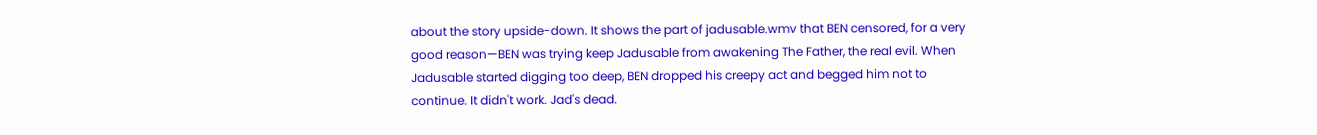about the story upside-down. It shows the part of jadusable.wmv that BEN censored, for a very good reason—BEN was trying keep Jadusable from awakening The Father, the real evil. When Jadusable started digging too deep, BEN dropped his creepy act and begged him not to continue. It didn't work. Jad's dead.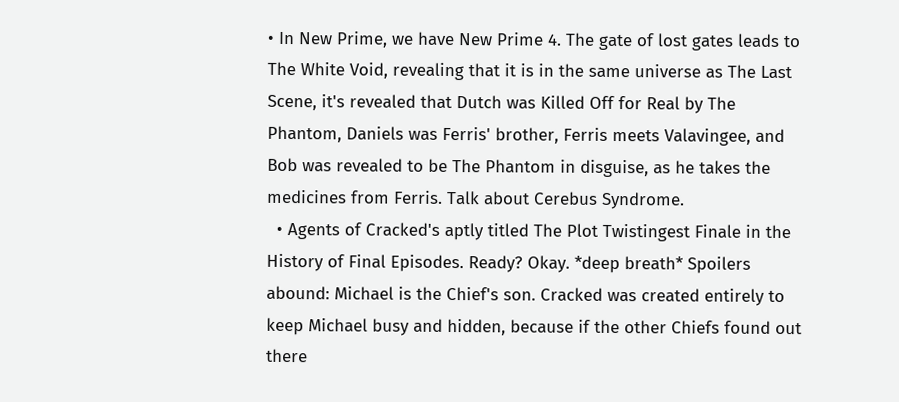• In New Prime, we have New Prime 4. The gate of lost gates leads to The White Void, revealing that it is in the same universe as The Last Scene, it's revealed that Dutch was Killed Off for Real by The Phantom, Daniels was Ferris' brother, Ferris meets Valavingee, and Bob was revealed to be The Phantom in disguise, as he takes the medicines from Ferris. Talk about Cerebus Syndrome.
  • Agents of Cracked's aptly titled The Plot Twistingest Finale in the History of Final Episodes. Ready? Okay. *deep breath* Spoilers abound: Michael is the Chief's son. Cracked was created entirely to keep Michael busy and hidden, because if the other Chiefs found out there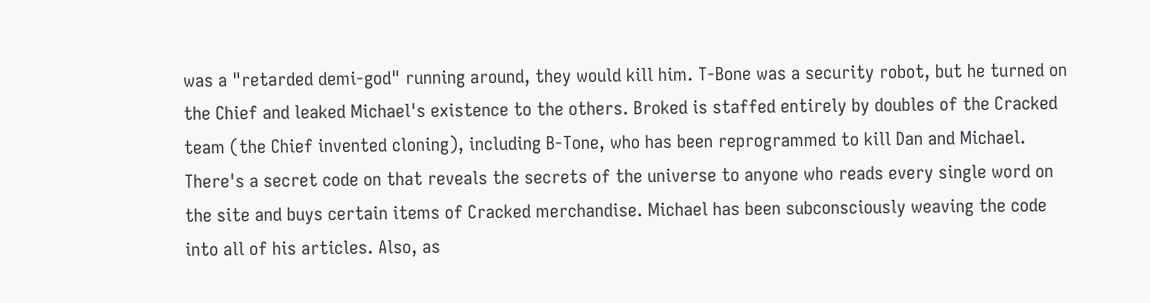was a "retarded demi-god" running around, they would kill him. T-Bone was a security robot, but he turned on the Chief and leaked Michael's existence to the others. Broked is staffed entirely by doubles of the Cracked team (the Chief invented cloning), including B-Tone, who has been reprogrammed to kill Dan and Michael. There's a secret code on that reveals the secrets of the universe to anyone who reads every single word on the site and buys certain items of Cracked merchandise. Michael has been subconsciously weaving the code into all of his articles. Also, as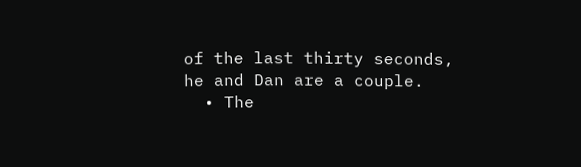of the last thirty seconds, he and Dan are a couple.
  • The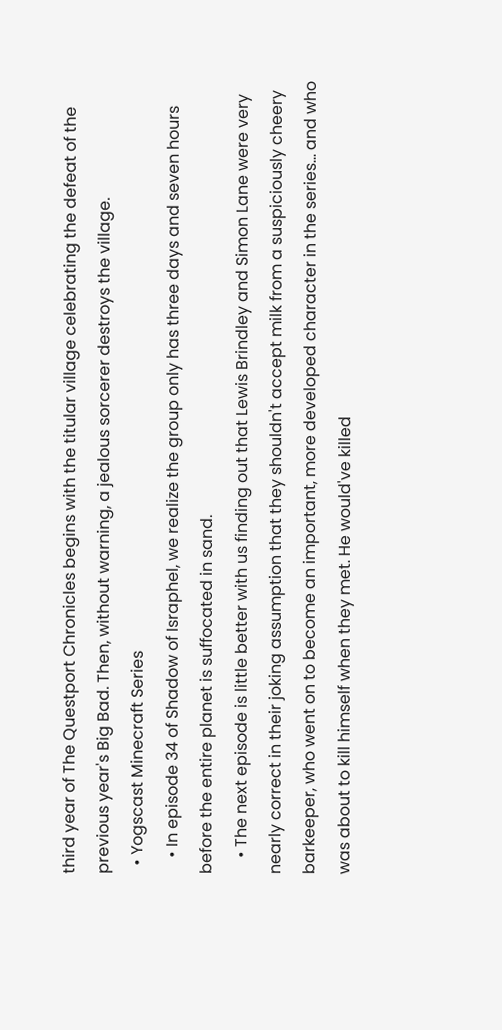third year of The Questport Chronicles begins with the titular village celebrating the defeat of the previous year's Big Bad. Then, without warning, a jealous sorcerer destroys the village.
  • Yogscast Minecraft Series
    • In episode 34 of Shadow of Israphel, we realize the group only has three days and seven hours before the entire planet is suffocated in sand.
    • The next episode is little better with us finding out that Lewis Brindley and Simon Lane were very nearly correct in their joking assumption that they shouldn't accept milk from a suspiciously cheery barkeeper, who went on to become an important, more developed character in the series... and who was about to kill himself when they met. He would've killed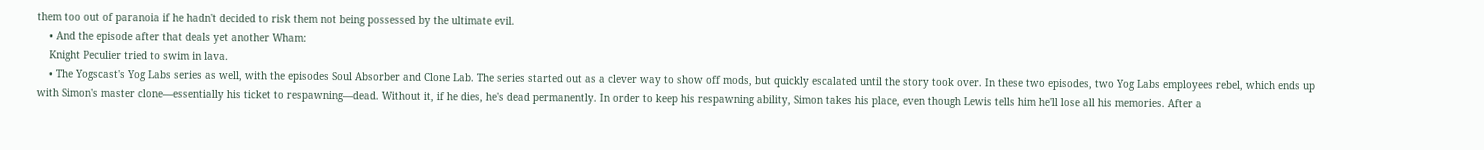them too out of paranoia if he hadn't decided to risk them not being possessed by the ultimate evil.
    • And the episode after that deals yet another Wham:
    Knight Peculier tried to swim in lava.
    • The Yogscast's Yog Labs series as well, with the episodes Soul Absorber and Clone Lab. The series started out as a clever way to show off mods, but quickly escalated until the story took over. In these two episodes, two Yog Labs employees rebel, which ends up with Simon's master clone—essentially his ticket to respawning—dead. Without it, if he dies, he's dead permanently. In order to keep his respawning ability, Simon takes his place, even though Lewis tells him he'll lose all his memories. After a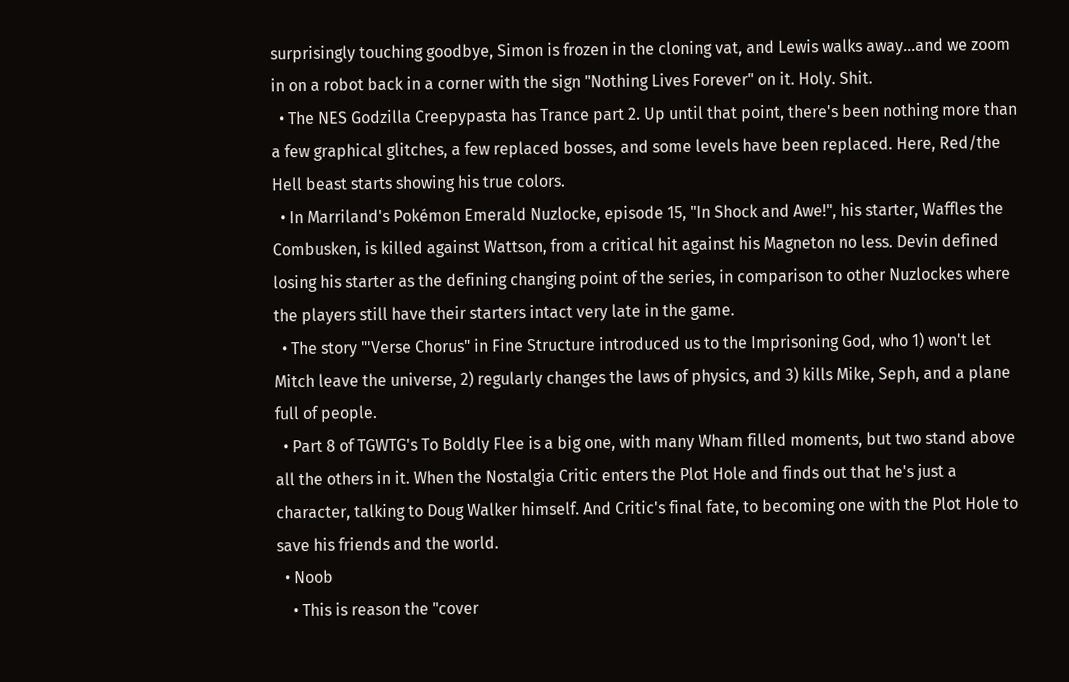surprisingly touching goodbye, Simon is frozen in the cloning vat, and Lewis walks away...and we zoom in on a robot back in a corner with the sign "Nothing Lives Forever" on it. Holy. Shit.
  • The NES Godzilla Creepypasta has Trance part 2. Up until that point, there's been nothing more than a few graphical glitches, a few replaced bosses, and some levels have been replaced. Here, Red/the Hell beast starts showing his true colors.
  • In Marriland's Pokémon Emerald Nuzlocke, episode 15, "In Shock and Awe!", his starter, Waffles the Combusken, is killed against Wattson, from a critical hit against his Magneton no less. Devin defined losing his starter as the defining changing point of the series, in comparison to other Nuzlockes where the players still have their starters intact very late in the game.
  • The story "'Verse Chorus" in Fine Structure introduced us to the Imprisoning God, who 1) won't let Mitch leave the universe, 2) regularly changes the laws of physics, and 3) kills Mike, Seph, and a plane full of people.
  • Part 8 of TGWTG's To Boldly Flee is a big one, with many Wham filled moments, but two stand above all the others in it. When the Nostalgia Critic enters the Plot Hole and finds out that he's just a character, talking to Doug Walker himself. And Critic's final fate, to becoming one with the Plot Hole to save his friends and the world.
  • Noob
    • This is reason the "cover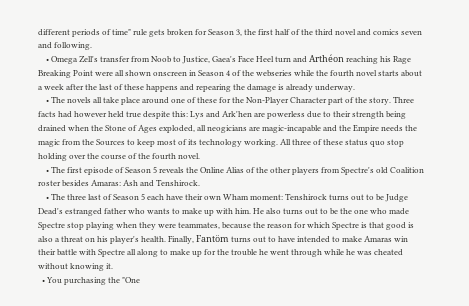different periods of time" rule gets broken for Season 3, the first half of the third novel and comics seven and following.
    • Omega Zell's transfer from Noob to Justice, Gaea's Face Heel turn and Arthéon reaching his Rage Breaking Point were all shown onscreen in Season 4 of the webseries while the fourth novel starts about a week after the last of these happens and repearing the damage is already underway.
    • The novels all take place around one of these for the Non-Player Character part of the story. Three facts had however held true despite this: Lys and Ark'hen are powerless due to their strength being drained when the Stone of Ages exploded, all neogicians are magic-incapable and the Empire needs the magic from the Sources to keep most of its technology working. All three of these status quo stop holding over the course of the fourth novel.
    • The first episode of Season 5 reveals the Online Alias of the other players from Spectre's old Coalition roster besides Amaras: Ash and Tenshirock.
    • The three last of Season 5 each have their own Wham moment: Tenshirock turns out to be Judge Dead's estranged father who wants to make up with him. He also turns out to be the one who made Spectre stop playing when they were teammates, because the reason for which Spectre is that good is also a threat on his player's health. Finally, Fantöm turns out to have intended to make Amaras win their battle with Spectre all along to make up for the trouble he went through while he was cheated without knowing it.
  • You purchasing the "One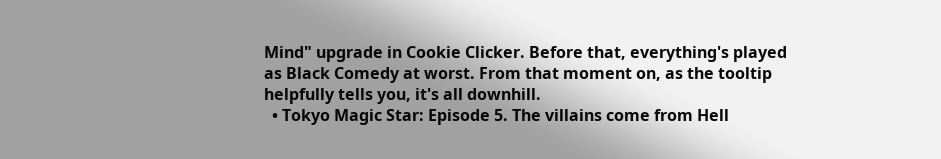Mind" upgrade in Cookie Clicker. Before that, everything's played as Black Comedy at worst. From that moment on, as the tooltip helpfully tells you, it's all downhill.
  • Tokyo Magic Star: Episode 5. The villains come from Hell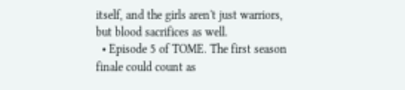itself, and the girls aren't just warriors, but blood sacrifices as well.
  • Episode 5 of TOME. The first season finale could count as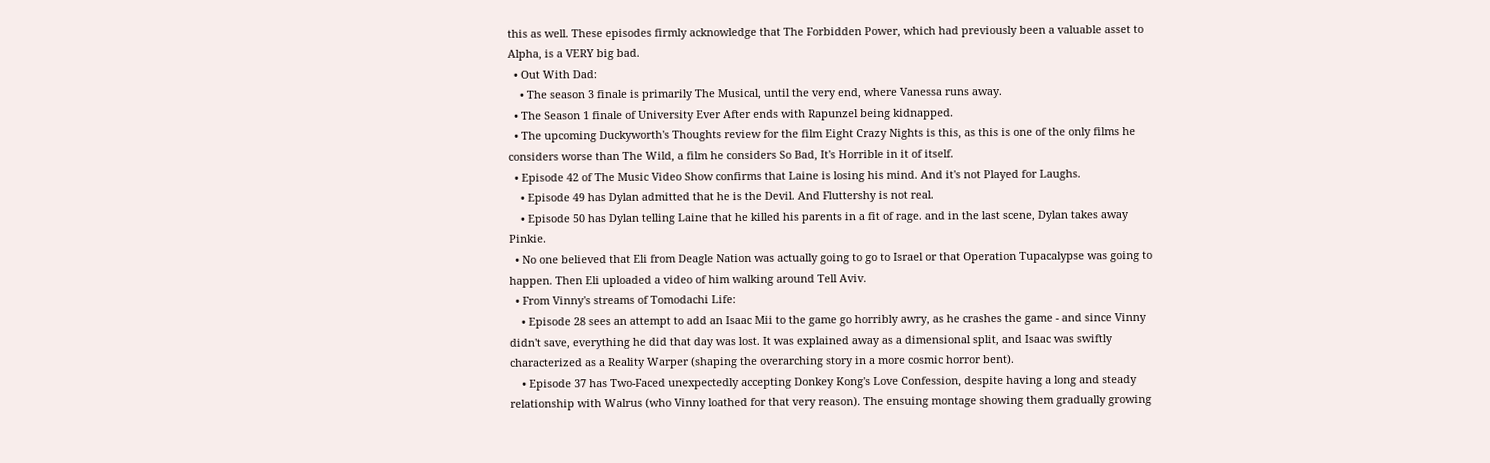this as well. These episodes firmly acknowledge that The Forbidden Power, which had previously been a valuable asset to Alpha, is a VERY big bad.
  • Out With Dad:
    • The season 3 finale is primarily The Musical, until the very end, where Vanessa runs away.
  • The Season 1 finale of University Ever After ends with Rapunzel being kidnapped.
  • The upcoming Duckyworth's Thoughts review for the film Eight Crazy Nights is this, as this is one of the only films he considers worse than The Wild, a film he considers So Bad, It's Horrible in it of itself.
  • Episode 42 of The Music Video Show confirms that Laine is losing his mind. And it's not Played for Laughs.
    • Episode 49 has Dylan admitted that he is the Devil. And Fluttershy is not real.
    • Episode 50 has Dylan telling Laine that he killed his parents in a fit of rage. and in the last scene, Dylan takes away Pinkie.
  • No one believed that Eli from Deagle Nation was actually going to go to Israel or that Operation Tupacalypse was going to happen. Then Eli uploaded a video of him walking around Tell Aviv.
  • From Vinny's streams of Tomodachi Life:
    • Episode 28 sees an attempt to add an Isaac Mii to the game go horribly awry, as he crashes the game - and since Vinny didn't save, everything he did that day was lost. It was explained away as a dimensional split, and Isaac was swiftly characterized as a Reality Warper (shaping the overarching story in a more cosmic horror bent).
    • Episode 37 has Two-Faced unexpectedly accepting Donkey Kong's Love Confession, despite having a long and steady relationship with Walrus (who Vinny loathed for that very reason). The ensuing montage showing them gradually growing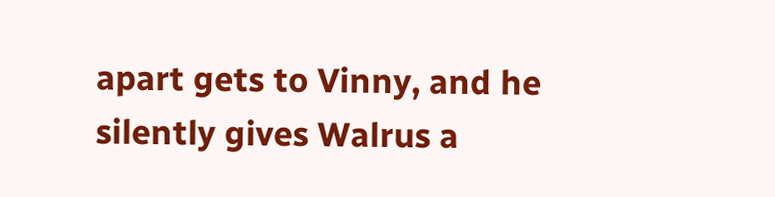apart gets to Vinny, and he silently gives Walrus a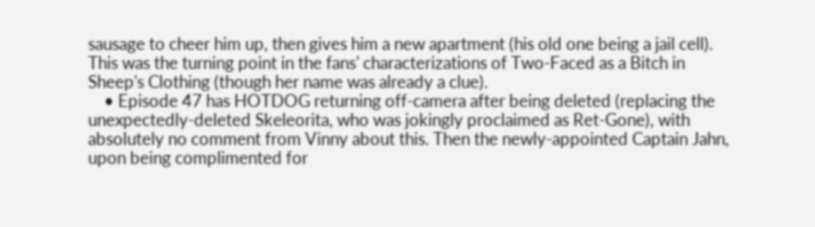sausage to cheer him up, then gives him a new apartment (his old one being a jail cell). This was the turning point in the fans' characterizations of Two-Faced as a Bitch in Sheep's Clothing (though her name was already a clue).
    • Episode 47 has HOTDOG returning off-camera after being deleted (replacing the unexpectedly-deleted Skeleorita, who was jokingly proclaimed as Ret-Gone), with absolutely no comment from Vinny about this. Then the newly-appointed Captain Jahn, upon being complimented for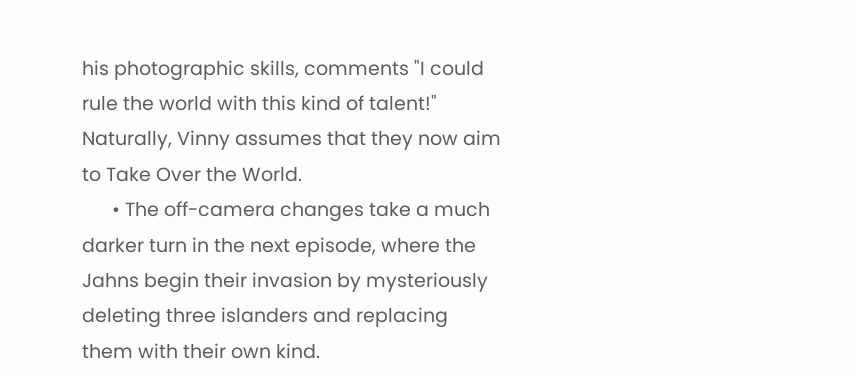his photographic skills, comments "I could rule the world with this kind of talent!" Naturally, Vinny assumes that they now aim to Take Over the World.
      • The off-camera changes take a much darker turn in the next episode, where the Jahns begin their invasion by mysteriously deleting three islanders and replacing them with their own kind.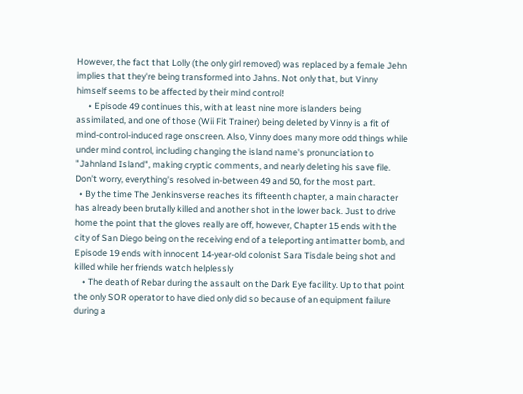However, the fact that Lolly (the only girl removed) was replaced by a female Jehn implies that they're being transformed into Jahns. Not only that, but Vinny himself seems to be affected by their mind control!
      • Episode 49 continues this, with at least nine more islanders being assimilated, and one of those (Wii Fit Trainer) being deleted by Vinny is a fit of mind-control-induced rage onscreen. Also, Vinny does many more odd things while under mind control, including changing the island name's pronunciation to "Jahnland Island", making cryptic comments, and nearly deleting his save file. Don't worry, everything's resolved in-between 49 and 50, for the most part.
  • By the time The Jenkinsverse reaches its fifteenth chapter, a main character has already been brutally killed and another shot in the lower back. Just to drive home the point that the gloves really are off, however, Chapter 15 ends with the city of San Diego being on the receiving end of a teleporting antimatter bomb, and Episode 19 ends with innocent 14-year-old colonist Sara Tisdale being shot and killed while her friends watch helplessly
    • The death of Rebar during the assault on the Dark Eye facility. Up to that point the only SOR operator to have died only did so because of an equipment failure during a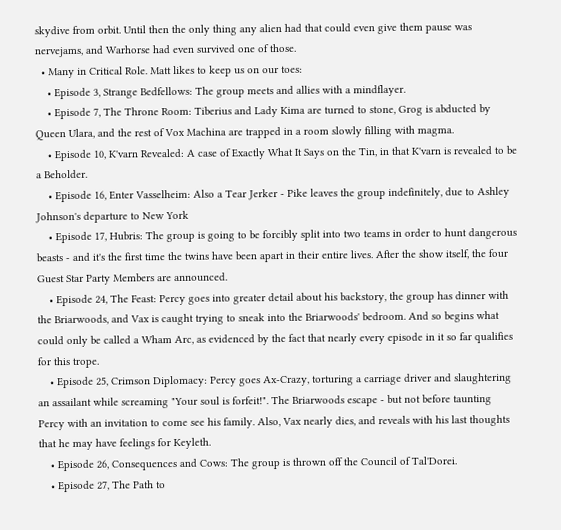skydive from orbit. Until then the only thing any alien had that could even give them pause was nervejams, and Warhorse had even survived one of those.
  • Many in Critical Role. Matt likes to keep us on our toes:
    • Episode 3, Strange Bedfellows: The group meets and allies with a mindflayer.
    • Episode 7, The Throne Room: Tiberius and Lady Kima are turned to stone, Grog is abducted by Queen Ulara, and the rest of Vox Machina are trapped in a room slowly filling with magma.
    • Episode 10, K'varn Revealed: A case of Exactly What It Says on the Tin, in that K'varn is revealed to be a Beholder.
    • Episode 16, Enter Vasselheim: Also a Tear Jerker - Pike leaves the group indefinitely, due to Ashley Johnson's departure to New York
    • Episode 17, Hubris: The group is going to be forcibly split into two teams in order to hunt dangerous beasts - and it's the first time the twins have been apart in their entire lives. After the show itself, the four Guest Star Party Members are announced.
    • Episode 24, The Feast: Percy goes into greater detail about his backstory, the group has dinner with the Briarwoods, and Vax is caught trying to sneak into the Briarwoods' bedroom. And so begins what could only be called a Wham Arc, as evidenced by the fact that nearly every episode in it so far qualifies for this trope.
    • Episode 25, Crimson Diplomacy: Percy goes Ax-Crazy, torturing a carriage driver and slaughtering an assailant while screaming "Your soul is forfeit!". The Briarwoods escape - but not before taunting Percy with an invitation to come see his family. Also, Vax nearly dies, and reveals with his last thoughts that he may have feelings for Keyleth.
    • Episode 26, Consequences and Cows: The group is thrown off the Council of Tal'Dorei.
    • Episode 27, The Path to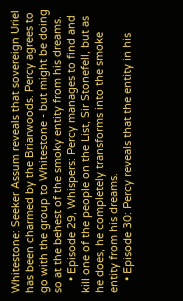Whitestone: Seeker Assum reveals that sovereign Uriel has been charmed by the Briarwoods. Percy agrees to go with the group to Whitestone - but might be doing so at the behest of the smoky entity from his dreams.
    • Episode 29, Whispers: Percy manages to find and kill one of the people on the List, Sir Stonefell, but as he does, he completely transforms into the smoke entity from his dreams.
    • Episode 30: Percy reveals that the entity in his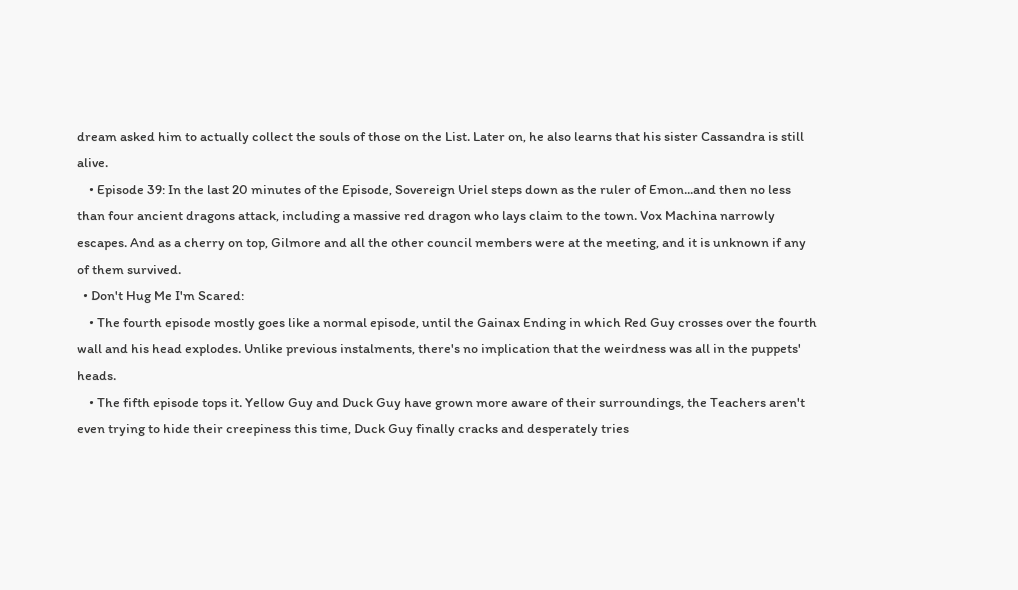dream asked him to actually collect the souls of those on the List. Later on, he also learns that his sister Cassandra is still alive.
    • Episode 39: In the last 20 minutes of the Episode, Sovereign Uriel steps down as the ruler of Emon...and then no less than four ancient dragons attack, including a massive red dragon who lays claim to the town. Vox Machina narrowly escapes. And as a cherry on top, Gilmore and all the other council members were at the meeting, and it is unknown if any of them survived.
  • Don't Hug Me I'm Scared:
    • The fourth episode mostly goes like a normal episode, until the Gainax Ending in which Red Guy crosses over the fourth wall and his head explodes. Unlike previous instalments, there's no implication that the weirdness was all in the puppets' heads.
    • The fifth episode tops it. Yellow Guy and Duck Guy have grown more aware of their surroundings, the Teachers aren't even trying to hide their creepiness this time, Duck Guy finally cracks and desperately tries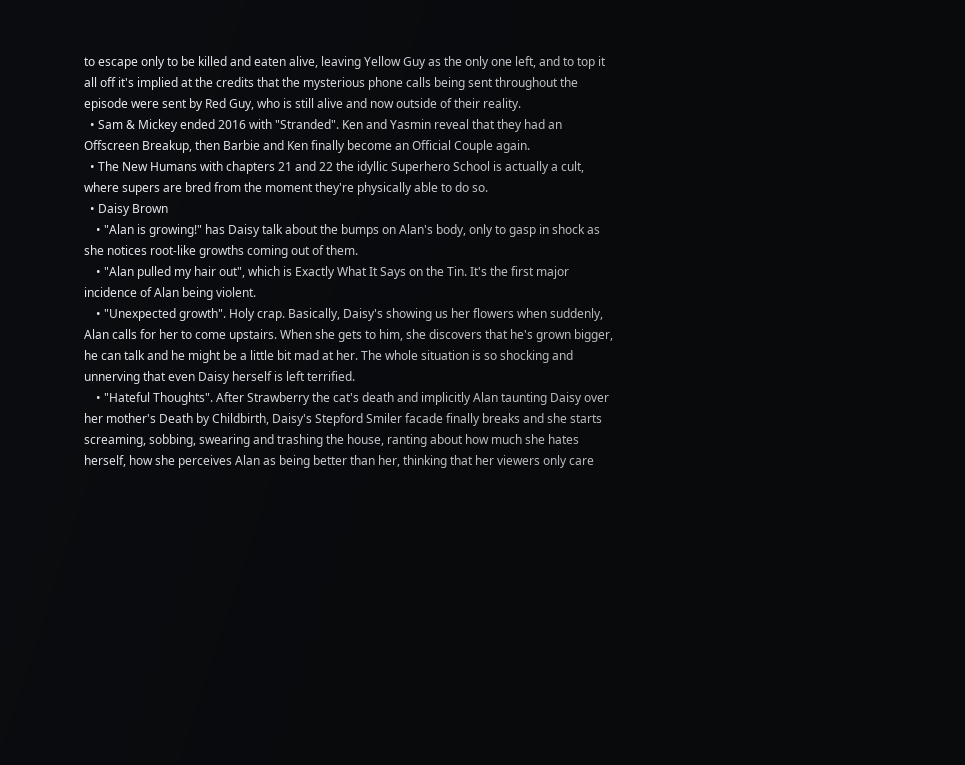to escape only to be killed and eaten alive, leaving Yellow Guy as the only one left, and to top it all off it's implied at the credits that the mysterious phone calls being sent throughout the episode were sent by Red Guy, who is still alive and now outside of their reality.
  • Sam & Mickey ended 2016 with "Stranded". Ken and Yasmin reveal that they had an Offscreen Breakup, then Barbie and Ken finally become an Official Couple again.
  • The New Humans with chapters 21 and 22 the idyllic Superhero School is actually a cult, where supers are bred from the moment they're physically able to do so.
  • Daisy Brown
    • "Alan is growing!" has Daisy talk about the bumps on Alan's body, only to gasp in shock as she notices root-like growths coming out of them.
    • "Alan pulled my hair out", which is Exactly What It Says on the Tin. It's the first major incidence of Alan being violent.
    • "Unexpected growth". Holy crap. Basically, Daisy's showing us her flowers when suddenly, Alan calls for her to come upstairs. When she gets to him, she discovers that he's grown bigger, he can talk and he might be a little bit mad at her. The whole situation is so shocking and unnerving that even Daisy herself is left terrified.
    • "Hateful Thoughts". After Strawberry the cat's death and implicitly Alan taunting Daisy over her mother's Death by Childbirth, Daisy's Stepford Smiler facade finally breaks and she starts screaming, sobbing, swearing and trashing the house, ranting about how much she hates herself, how she perceives Alan as being better than her, thinking that her viewers only care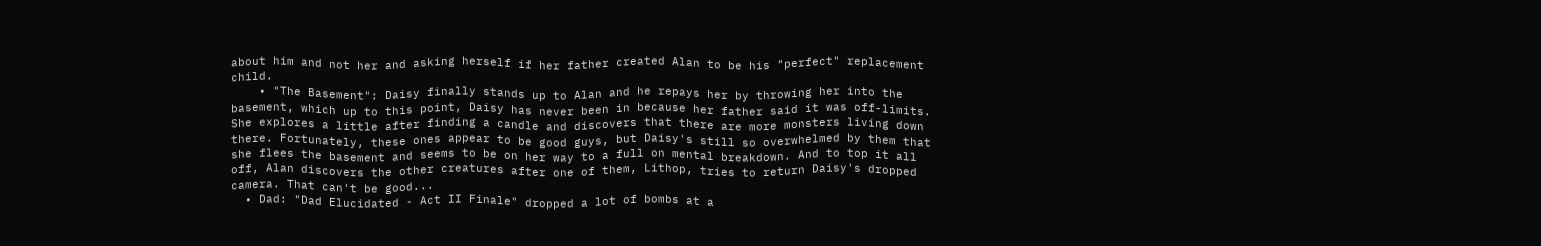about him and not her and asking herself if her father created Alan to be his "perfect" replacement child.
    • "The Basement": Daisy finally stands up to Alan and he repays her by throwing her into the basement, which up to this point, Daisy has never been in because her father said it was off-limits. She explores a little after finding a candle and discovers that there are more monsters living down there. Fortunately, these ones appear to be good guys, but Daisy's still so overwhelmed by them that she flees the basement and seems to be on her way to a full on mental breakdown. And to top it all off, Alan discovers the other creatures after one of them, Lithop, tries to return Daisy's dropped camera. That can't be good...
  • Dad: "Dad Elucidated - Act II Finale" dropped a lot of bombs at a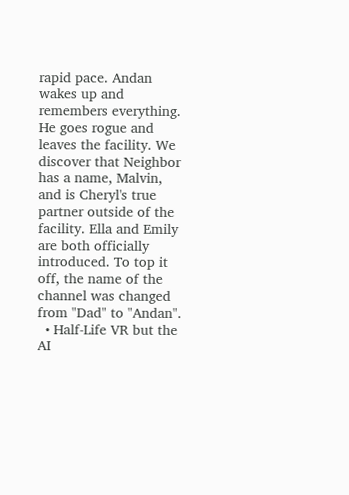rapid pace. Andan wakes up and remembers everything. He goes rogue and leaves the facility. We discover that Neighbor has a name, Malvin, and is Cheryl's true partner outside of the facility. Ella and Emily are both officially introduced. To top it off, the name of the channel was changed from "Dad" to "Andan".
  • Half-Life VR but the AI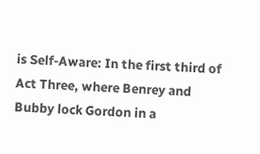is Self-Aware: In the first third of Act Three, where Benrey and Bubby lock Gordon in a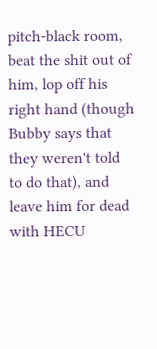pitch-black room, beat the shit out of him, lop off his right hand (though Bubby says that they weren't told to do that), and leave him for dead with HECU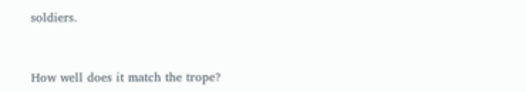soldiers.


How well does it match the trope?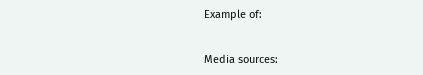Example of:


Media sources: